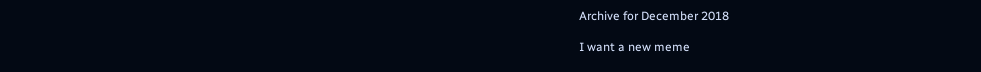Archive for December 2018

I want a new meme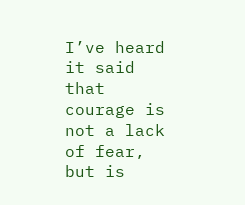I’ve heard it said that courage is not a lack of fear, but is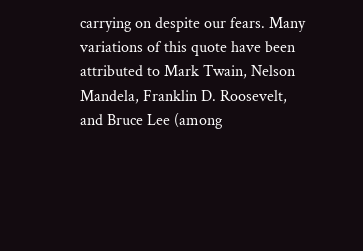carrying on despite our fears. Many variations of this quote have been attributed to Mark Twain, Nelson Mandela, Franklin D. Roosevelt, and Bruce Lee (among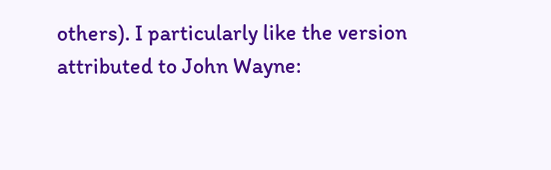others). I particularly like the version attributed to John Wayne: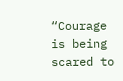“Courage is being scared to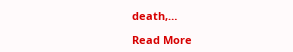death,…

Read More